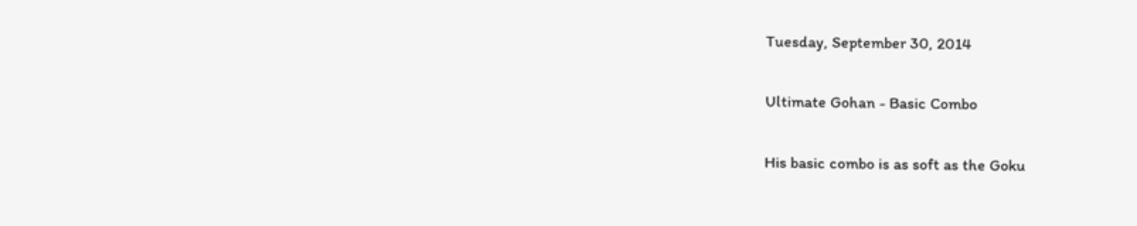Tuesday, September 30, 2014

Ultimate Gohan - Basic Combo

His basic combo is as soft as the Goku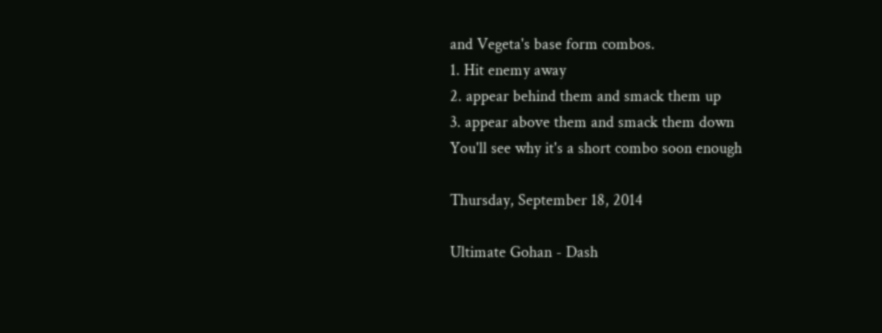and Vegeta's base form combos.
1. Hit enemy away
2. appear behind them and smack them up
3. appear above them and smack them down
You'll see why it's a short combo soon enough

Thursday, September 18, 2014

Ultimate Gohan - Dash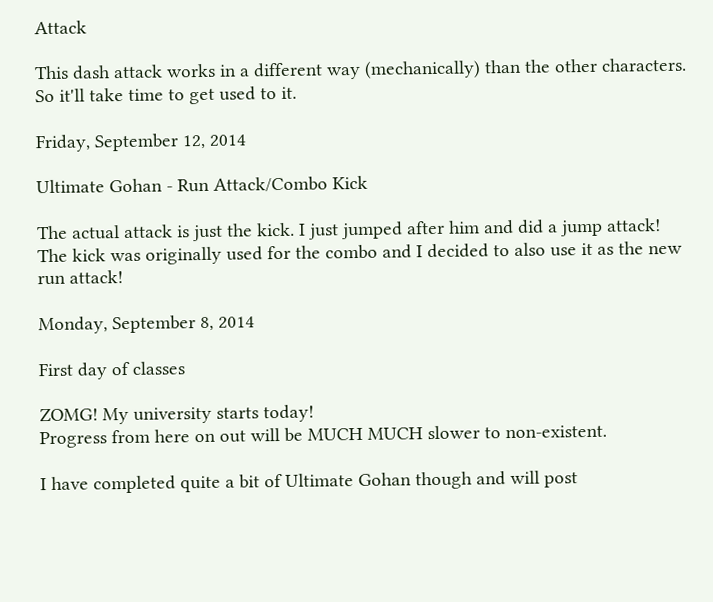Attack

This dash attack works in a different way (mechanically) than the other characters. So it'll take time to get used to it.

Friday, September 12, 2014

Ultimate Gohan - Run Attack/Combo Kick

The actual attack is just the kick. I just jumped after him and did a jump attack!
The kick was originally used for the combo and I decided to also use it as the new run attack!

Monday, September 8, 2014

First day of classes

ZOMG! My university starts today!
Progress from here on out will be MUCH MUCH slower to non-existent.

I have completed quite a bit of Ultimate Gohan though and will post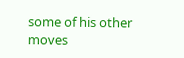some of his other moves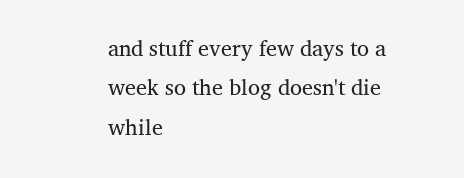and stuff every few days to a week so the blog doesn't die while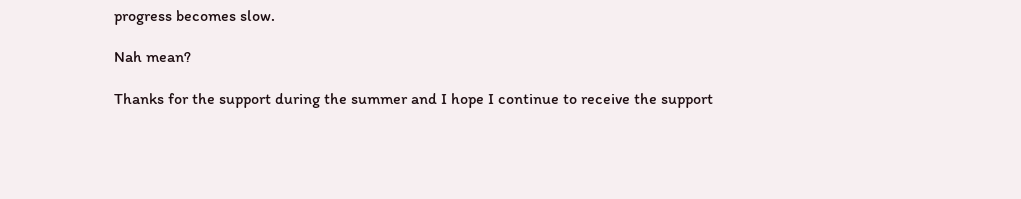progress becomes slow.

Nah mean?

Thanks for the support during the summer and I hope I continue to receive the support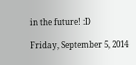in the future! :D

Friday, September 5, 2014